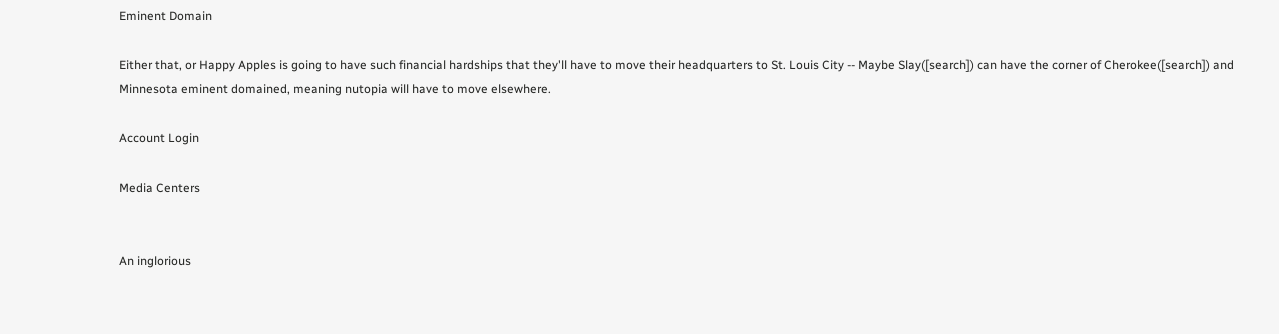Eminent Domain

Either that, or Happy Apples is going to have such financial hardships that they'll have to move their headquarters to St. Louis City -- Maybe Slay([search]) can have the corner of Cherokee([search]) and Minnesota eminent domained, meaning nutopia will have to move elsewhere.

Account Login

Media Centers


An inglorious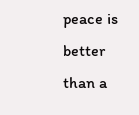peace is better than a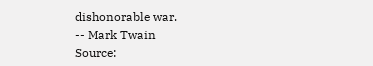dishonorable war.
-- Mark Twain
Source: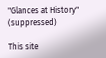"Glances at History" (suppressed)

This site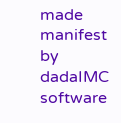made manifest by dadaIMC software